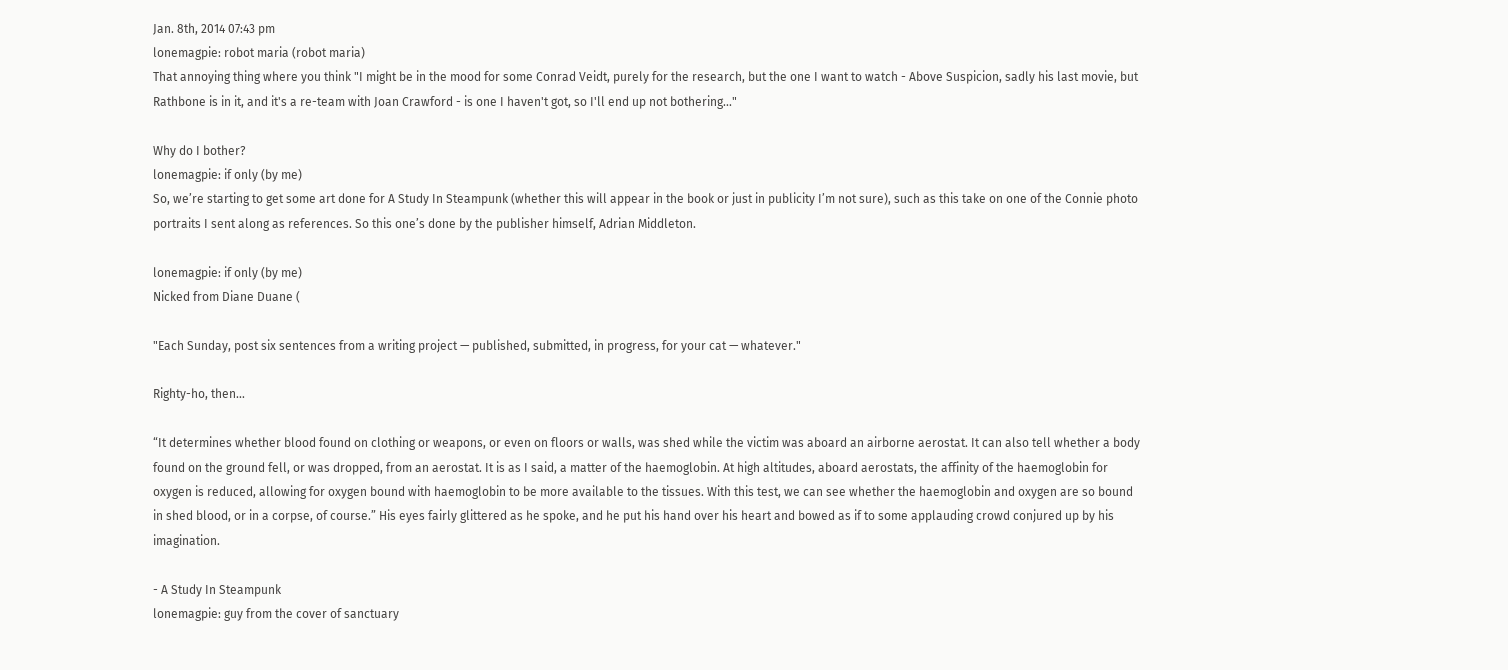Jan. 8th, 2014 07:43 pm
lonemagpie: robot maria (robot maria)
That annoying thing where you think "I might be in the mood for some Conrad Veidt, purely for the research, but the one I want to watch - Above Suspicion, sadly his last movie, but Rathbone is in it, and it's a re-team with Joan Crawford - is one I haven't got, so I'll end up not bothering..."

Why do I bother?
lonemagpie: if only (by me)
So, we’re starting to get some art done for A Study In Steampunk (whether this will appear in the book or just in publicity I’m not sure), such as this take on one of the Connie photo portraits I sent along as references. So this one’s done by the publisher himself, Adrian Middleton.

lonemagpie: if only (by me)
Nicked from Diane Duane (

"Each Sunday, post six sentences from a writing project — published, submitted, in progress, for your cat — whatever."

Righty-ho, then...

“It determines whether blood found on clothing or weapons, or even on floors or walls, was shed while the victim was aboard an airborne aerostat. It can also tell whether a body found on the ground fell, or was dropped, from an aerostat. It is as I said, a matter of the haemoglobin. At high altitudes, aboard aerostats, the affinity of the haemoglobin for oxygen is reduced, allowing for oxygen bound with haemoglobin to be more available to the tissues. With this test, we can see whether the haemoglobin and oxygen are so bound in shed blood, or in a corpse, of course.” His eyes fairly glittered as he spoke, and he put his hand over his heart and bowed as if to some applauding crowd conjured up by his imagination.

- A Study In Steampunk
lonemagpie: guy from the cover of sanctuary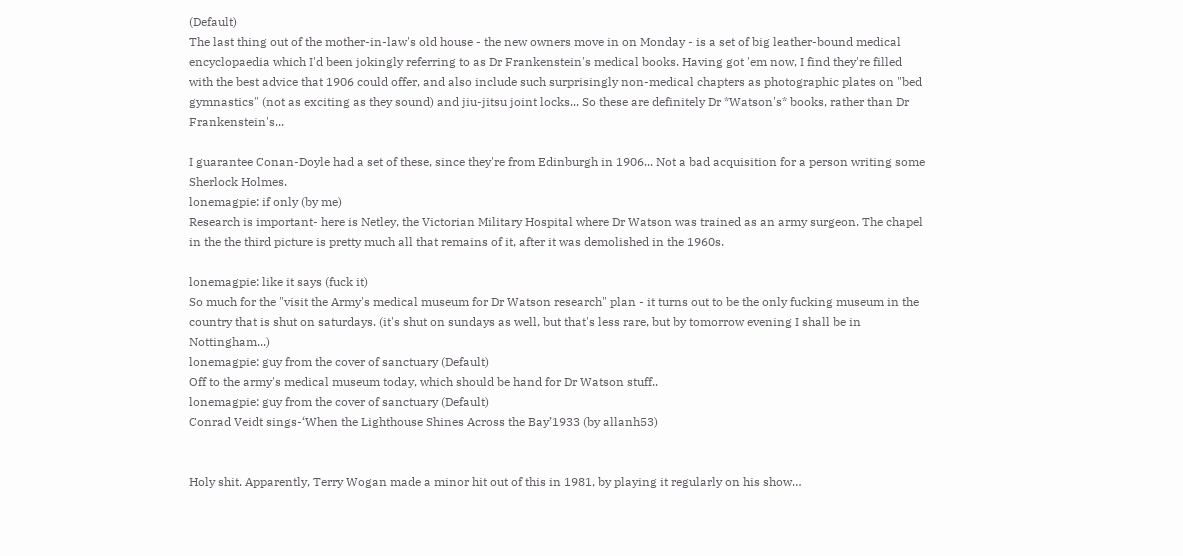(Default)
The last thing out of the mother-in-law's old house - the new owners move in on Monday - is a set of big leather-bound medical encyclopaedia which I'd been jokingly referring to as Dr Frankenstein's medical books. Having got 'em now, I find they're filled with the best advice that 1906 could offer, and also include such surprisingly non-medical chapters as photographic plates on "bed gymnastics" (not as exciting as they sound) and jiu-jitsu joint locks... So these are definitely Dr *Watson's* books, rather than Dr Frankenstein's...

I guarantee Conan-Doyle had a set of these, since they're from Edinburgh in 1906... Not a bad acquisition for a person writing some Sherlock Holmes.
lonemagpie: if only (by me)
Research is important- here is Netley, the Victorian Military Hospital where Dr Watson was trained as an army surgeon. The chapel in the the third picture is pretty much all that remains of it, after it was demolished in the 1960s.

lonemagpie: like it says (fuck it)
So much for the "visit the Army's medical museum for Dr Watson research" plan - it turns out to be the only fucking museum in the country that is shut on saturdays. (it's shut on sundays as well, but that's less rare, but by tomorrow evening I shall be in Nottingham...)
lonemagpie: guy from the cover of sanctuary (Default)
Off to the army's medical museum today, which should be hand for Dr Watson stuff..
lonemagpie: guy from the cover of sanctuary (Default)
Conrad Veidt sings-‘When the Lighthouse Shines Across the Bay’1933 (by allanh53)


Holy shit. Apparently, Terry Wogan made a minor hit out of this in 1981, by playing it regularly on his show…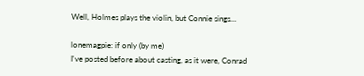Well, Holmes plays the violin, but Connie sings…

lonemagpie: if only (by me)
I've posted before about casting, as it were, Conrad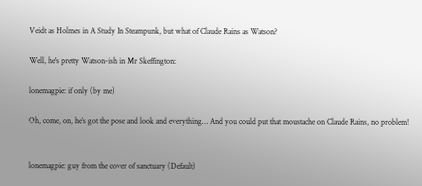Veidt as Holmes in A Study In Steampunk, but what of Claude Rains as Watson?

Well, he's pretty Watson-ish in Mr Skeffington:

lonemagpie: if only (by me)

Oh, come, on, he’s got the pose and look and everything… And you could put that moustache on Claude Rains, no problem!


lonemagpie: guy from the cover of sanctuary (Default)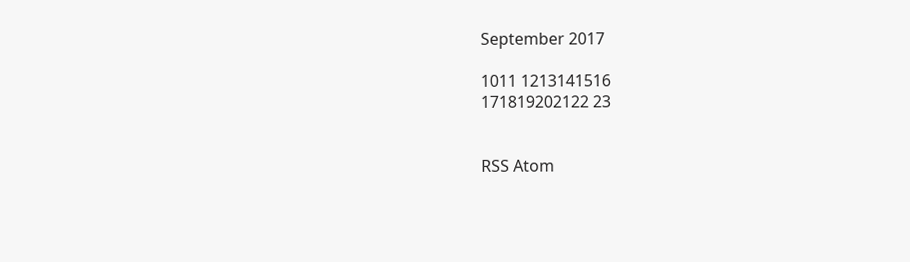September 2017

1011 1213141516
171819202122 23


RSS Atom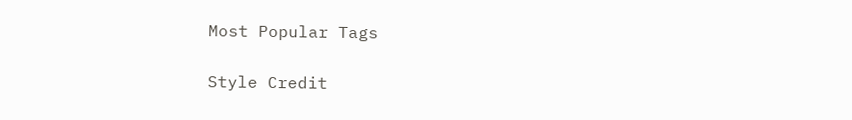Most Popular Tags

Style Credit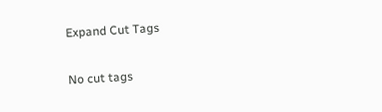Expand Cut Tags

No cut tags